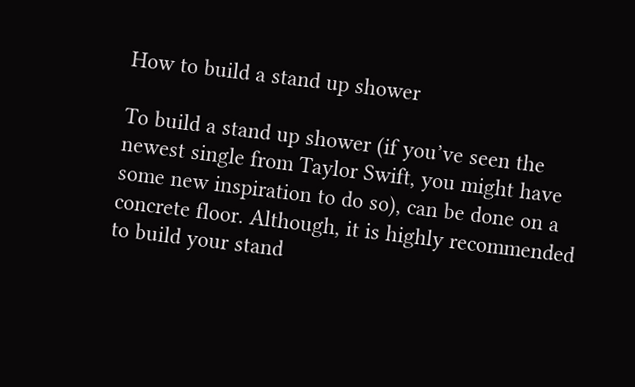How to build a stand up shower

To build a stand up shower (if you’ve seen the newest single from Taylor Swift, you might have some new inspiration to do so), can be done on a concrete floor. Although, it is highly recommended to build your stand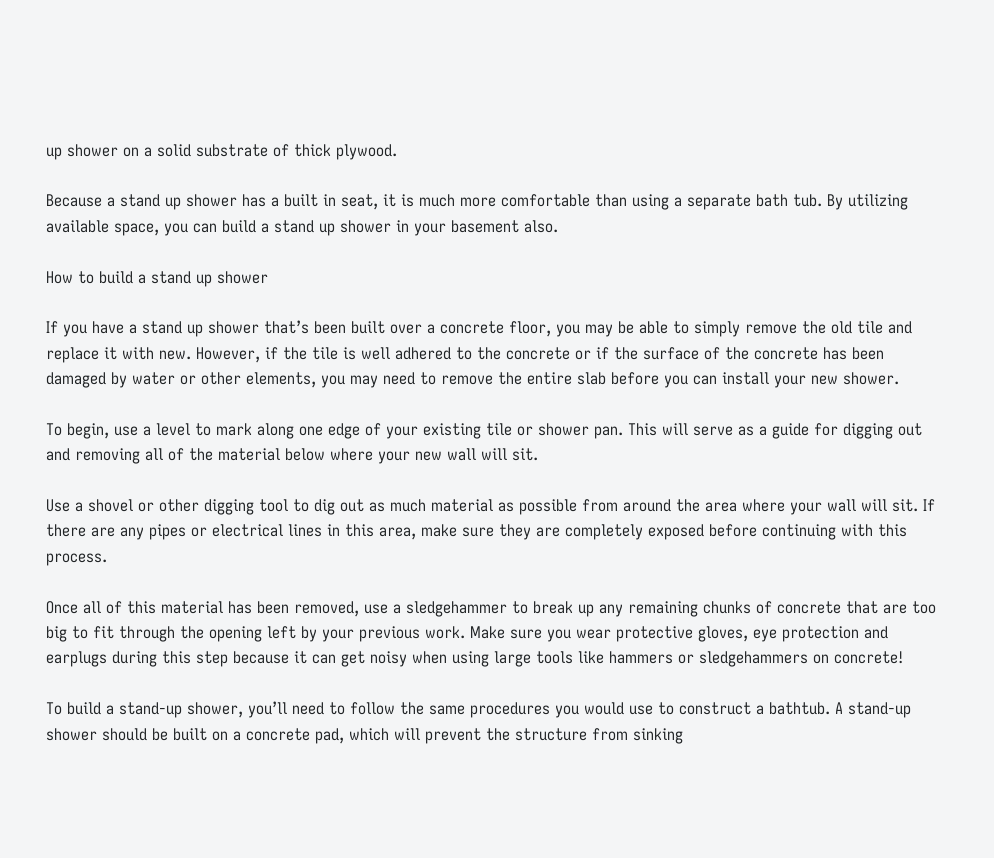up shower on a solid substrate of thick plywood.

Because a stand up shower has a built in seat, it is much more comfortable than using a separate bath tub. By utilizing available space, you can build a stand up shower in your basement also.

How to build a stand up shower

If you have a stand up shower that’s been built over a concrete floor, you may be able to simply remove the old tile and replace it with new. However, if the tile is well adhered to the concrete or if the surface of the concrete has been damaged by water or other elements, you may need to remove the entire slab before you can install your new shower.

To begin, use a level to mark along one edge of your existing tile or shower pan. This will serve as a guide for digging out and removing all of the material below where your new wall will sit.

Use a shovel or other digging tool to dig out as much material as possible from around the area where your wall will sit. If there are any pipes or electrical lines in this area, make sure they are completely exposed before continuing with this process.

Once all of this material has been removed, use a sledgehammer to break up any remaining chunks of concrete that are too big to fit through the opening left by your previous work. Make sure you wear protective gloves, eye protection and earplugs during this step because it can get noisy when using large tools like hammers or sledgehammers on concrete!

To build a stand-up shower, you’ll need to follow the same procedures you would use to construct a bathtub. A stand-up shower should be built on a concrete pad, which will prevent the structure from sinking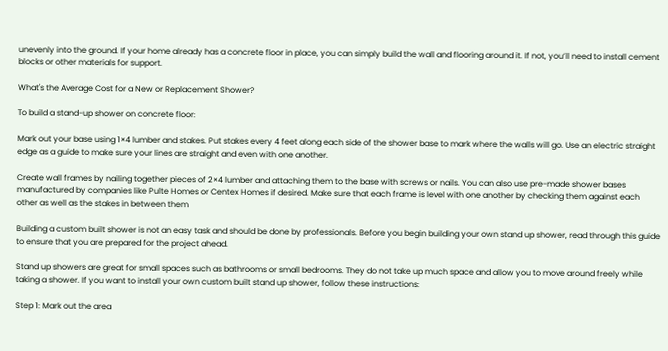unevenly into the ground. If your home already has a concrete floor in place, you can simply build the wall and flooring around it. If not, you’ll need to install cement blocks or other materials for support.

What's the Average Cost for a New or Replacement Shower?

To build a stand-up shower on concrete floor:

Mark out your base using 1×4 lumber and stakes. Put stakes every 4 feet along each side of the shower base to mark where the walls will go. Use an electric straight edge as a guide to make sure your lines are straight and even with one another.

Create wall frames by nailing together pieces of 2×4 lumber and attaching them to the base with screws or nails. You can also use pre-made shower bases manufactured by companies like Pulte Homes or Centex Homes if desired. Make sure that each frame is level with one another by checking them against each other as well as the stakes in between them

Building a custom built shower is not an easy task and should be done by professionals. Before you begin building your own stand up shower, read through this guide to ensure that you are prepared for the project ahead.

Stand up showers are great for small spaces such as bathrooms or small bedrooms. They do not take up much space and allow you to move around freely while taking a shower. If you want to install your own custom built stand up shower, follow these instructions:

Step 1: Mark out the area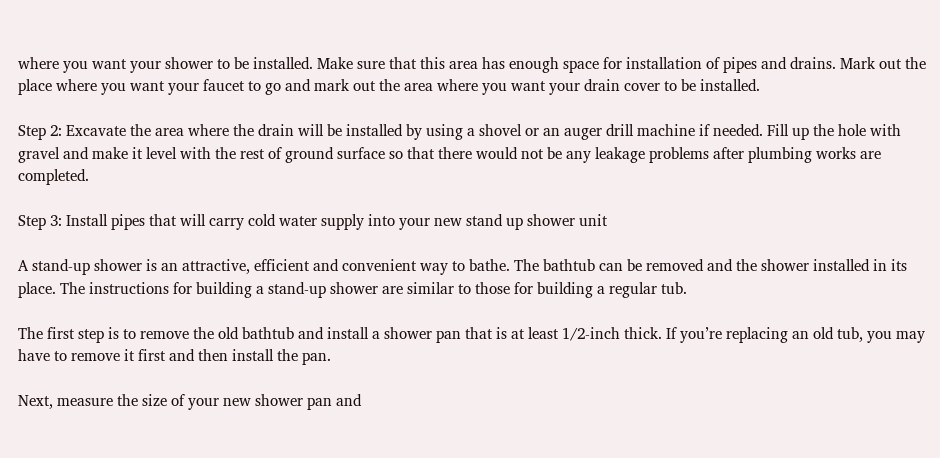where you want your shower to be installed. Make sure that this area has enough space for installation of pipes and drains. Mark out the place where you want your faucet to go and mark out the area where you want your drain cover to be installed.

Step 2: Excavate the area where the drain will be installed by using a shovel or an auger drill machine if needed. Fill up the hole with gravel and make it level with the rest of ground surface so that there would not be any leakage problems after plumbing works are completed.

Step 3: Install pipes that will carry cold water supply into your new stand up shower unit

A stand-up shower is an attractive, efficient and convenient way to bathe. The bathtub can be removed and the shower installed in its place. The instructions for building a stand-up shower are similar to those for building a regular tub.

The first step is to remove the old bathtub and install a shower pan that is at least 1/2-inch thick. If you’re replacing an old tub, you may have to remove it first and then install the pan.

Next, measure the size of your new shower pan and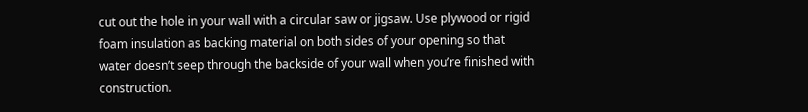cut out the hole in your wall with a circular saw or jigsaw. Use plywood or rigid foam insulation as backing material on both sides of your opening so that water doesn’t seep through the backside of your wall when you’re finished with construction.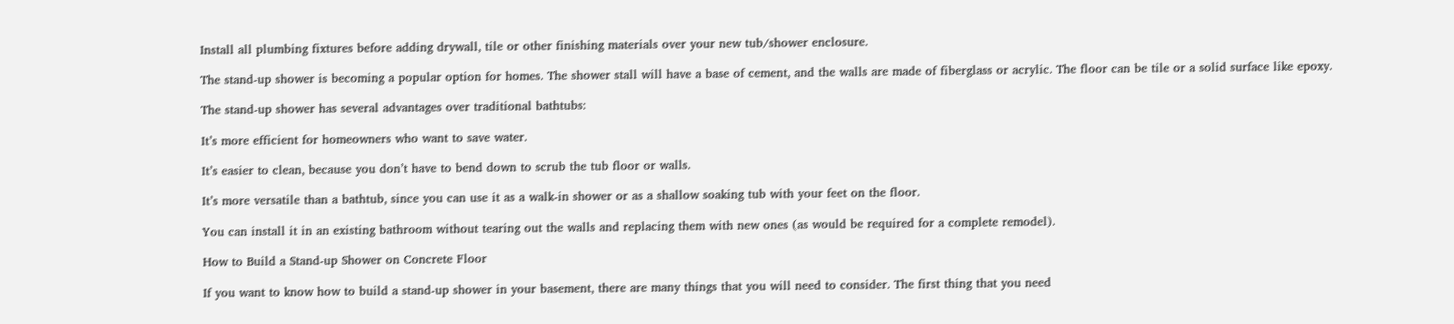Install all plumbing fixtures before adding drywall, tile or other finishing materials over your new tub/shower enclosure.

The stand-up shower is becoming a popular option for homes. The shower stall will have a base of cement, and the walls are made of fiberglass or acrylic. The floor can be tile or a solid surface like epoxy.

The stand-up shower has several advantages over traditional bathtubs:

It’s more efficient for homeowners who want to save water.

It’s easier to clean, because you don’t have to bend down to scrub the tub floor or walls.

It’s more versatile than a bathtub, since you can use it as a walk-in shower or as a shallow soaking tub with your feet on the floor.

You can install it in an existing bathroom without tearing out the walls and replacing them with new ones (as would be required for a complete remodel).

How to Build a Stand-up Shower on Concrete Floor

If you want to know how to build a stand-up shower in your basement, there are many things that you will need to consider. The first thing that you need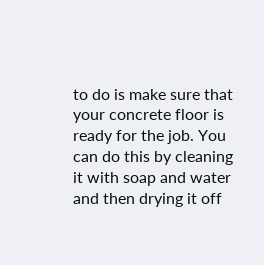to do is make sure that your concrete floor is ready for the job. You can do this by cleaning it with soap and water and then drying it off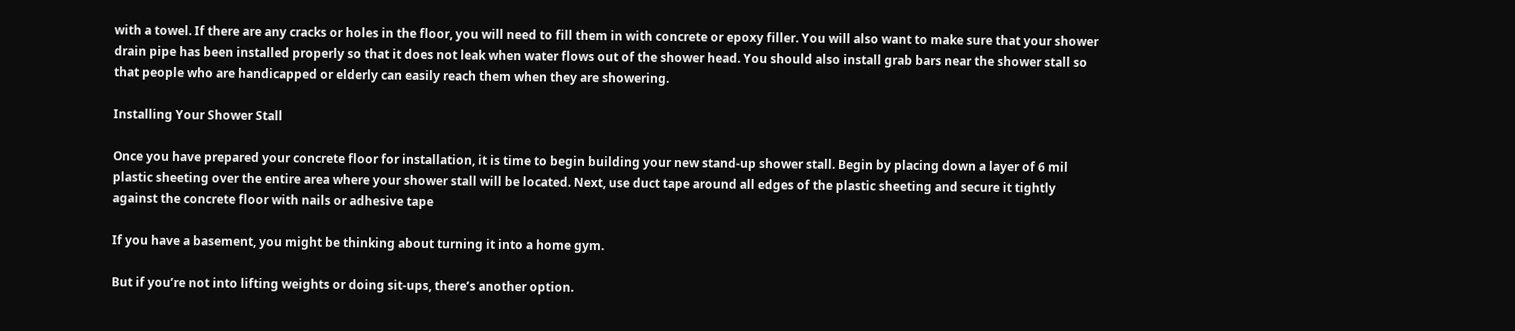with a towel. If there are any cracks or holes in the floor, you will need to fill them in with concrete or epoxy filler. You will also want to make sure that your shower drain pipe has been installed properly so that it does not leak when water flows out of the shower head. You should also install grab bars near the shower stall so that people who are handicapped or elderly can easily reach them when they are showering.

Installing Your Shower Stall

Once you have prepared your concrete floor for installation, it is time to begin building your new stand-up shower stall. Begin by placing down a layer of 6 mil plastic sheeting over the entire area where your shower stall will be located. Next, use duct tape around all edges of the plastic sheeting and secure it tightly against the concrete floor with nails or adhesive tape

If you have a basement, you might be thinking about turning it into a home gym.

But if you’re not into lifting weights or doing sit-ups, there’s another option.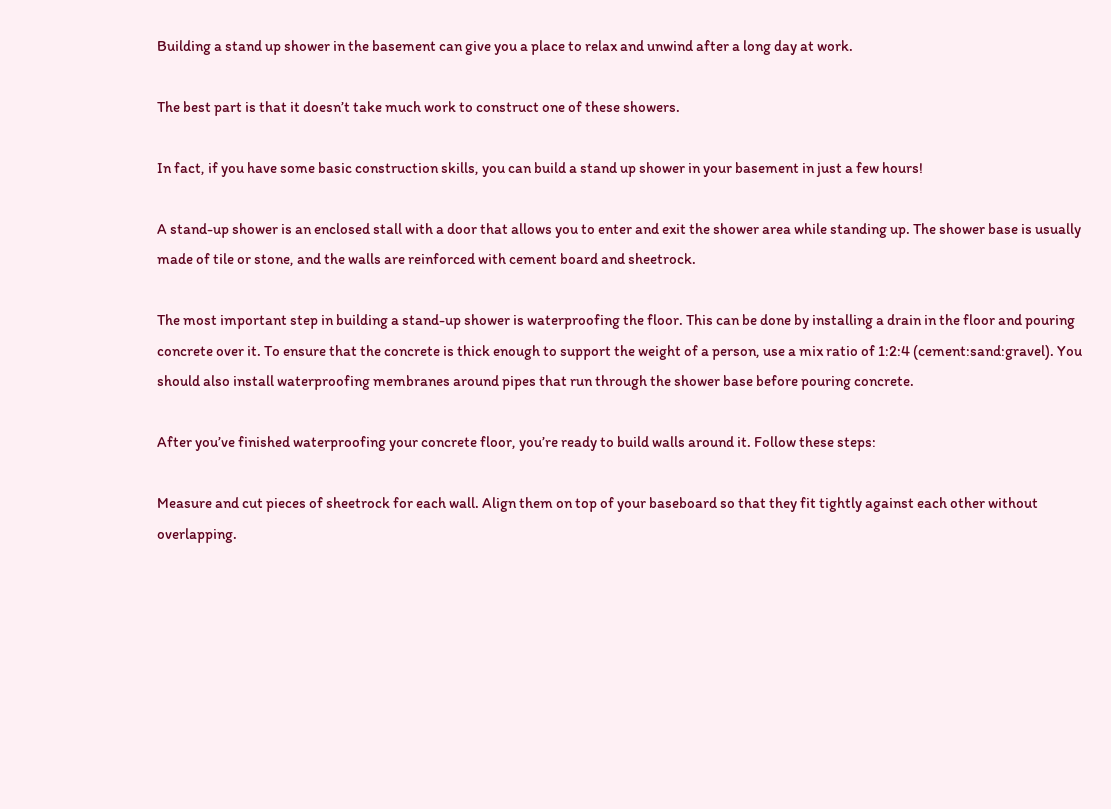Building a stand up shower in the basement can give you a place to relax and unwind after a long day at work.

The best part is that it doesn’t take much work to construct one of these showers.

In fact, if you have some basic construction skills, you can build a stand up shower in your basement in just a few hours!

A stand-up shower is an enclosed stall with a door that allows you to enter and exit the shower area while standing up. The shower base is usually made of tile or stone, and the walls are reinforced with cement board and sheetrock.

The most important step in building a stand-up shower is waterproofing the floor. This can be done by installing a drain in the floor and pouring concrete over it. To ensure that the concrete is thick enough to support the weight of a person, use a mix ratio of 1:2:4 (cement:sand:gravel). You should also install waterproofing membranes around pipes that run through the shower base before pouring concrete.

After you’ve finished waterproofing your concrete floor, you’re ready to build walls around it. Follow these steps:

Measure and cut pieces of sheetrock for each wall. Align them on top of your baseboard so that they fit tightly against each other without overlapping.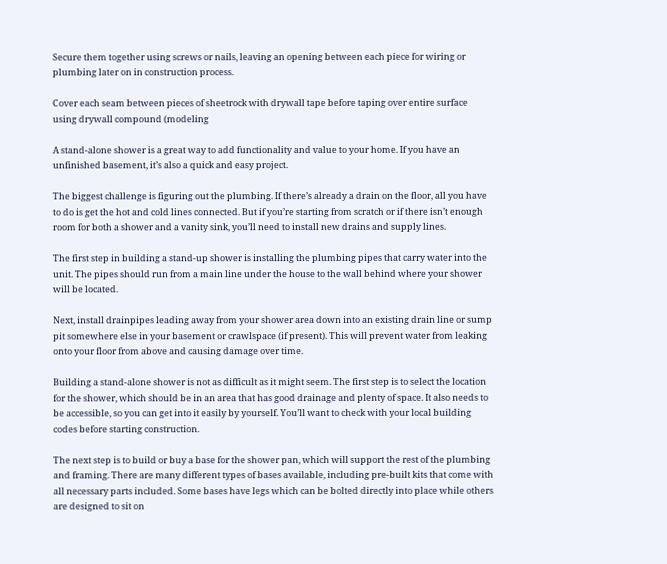Secure them together using screws or nails, leaving an opening between each piece for wiring or plumbing later on in construction process.

Cover each seam between pieces of sheetrock with drywall tape before taping over entire surface using drywall compound (modeling

A stand-alone shower is a great way to add functionality and value to your home. If you have an unfinished basement, it’s also a quick and easy project.

The biggest challenge is figuring out the plumbing. If there’s already a drain on the floor, all you have to do is get the hot and cold lines connected. But if you’re starting from scratch or if there isn’t enough room for both a shower and a vanity sink, you’ll need to install new drains and supply lines.

The first step in building a stand-up shower is installing the plumbing pipes that carry water into the unit. The pipes should run from a main line under the house to the wall behind where your shower will be located.

Next, install drainpipes leading away from your shower area down into an existing drain line or sump pit somewhere else in your basement or crawlspace (if present). This will prevent water from leaking onto your floor from above and causing damage over time.

Building a stand-alone shower is not as difficult as it might seem. The first step is to select the location for the shower, which should be in an area that has good drainage and plenty of space. It also needs to be accessible, so you can get into it easily by yourself. You’ll want to check with your local building codes before starting construction.

The next step is to build or buy a base for the shower pan, which will support the rest of the plumbing and framing. There are many different types of bases available, including pre-built kits that come with all necessary parts included. Some bases have legs which can be bolted directly into place while others are designed to sit on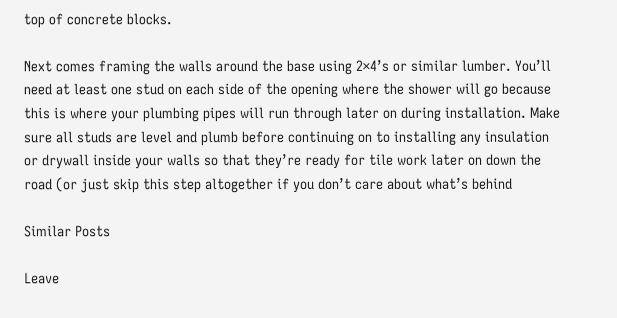top of concrete blocks.

Next comes framing the walls around the base using 2×4’s or similar lumber. You’ll need at least one stud on each side of the opening where the shower will go because this is where your plumbing pipes will run through later on during installation. Make sure all studs are level and plumb before continuing on to installing any insulation or drywall inside your walls so that they’re ready for tile work later on down the road (or just skip this step altogether if you don’t care about what’s behind

Similar Posts

Leave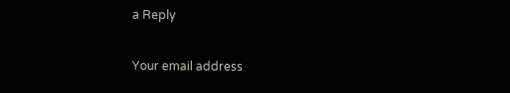a Reply

Your email address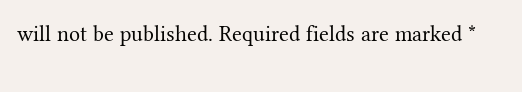will not be published. Required fields are marked *